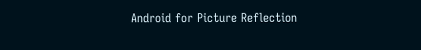Android for Picture Reflection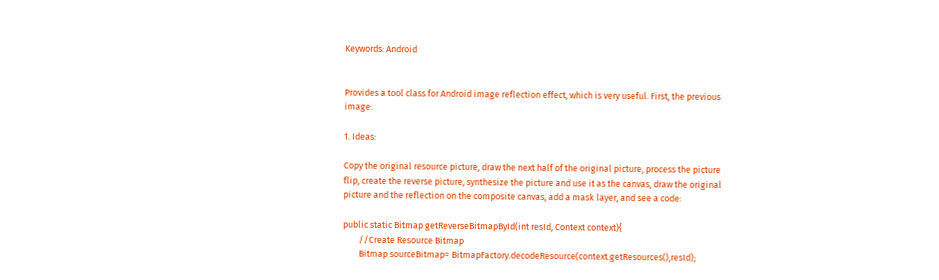Keywords: Android


Provides a tool class for Android image reflection effect, which is very useful. First, the previous image:

1. Ideas:

Copy the original resource picture, draw the next half of the original picture, process the picture flip, create the reverse picture, synthesize the picture and use it as the canvas, draw the original picture and the reflection on the composite canvas, add a mask layer, and see a code:

public static Bitmap getReverseBitmapById(int resId, Context context){
        //Create Resource Bitmap
        Bitmap sourceBitmap= BitmapFactory.decodeResource(context.getResources(),resId);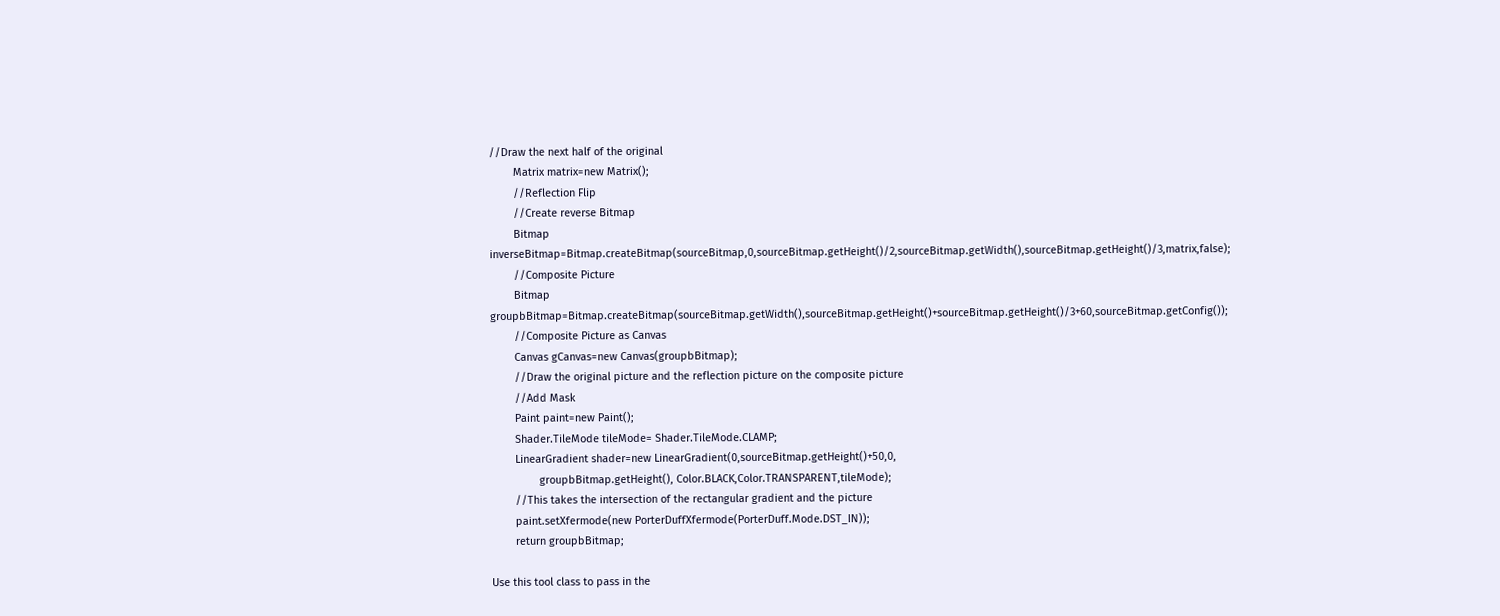//Draw the next half of the original
        Matrix matrix=new Matrix();
        //Reflection Flip
        //Create reverse Bitmap
        Bitmap inverseBitmap=Bitmap.createBitmap(sourceBitmap,0,sourceBitmap.getHeight()/2,sourceBitmap.getWidth(),sourceBitmap.getHeight()/3,matrix,false);
        //Composite Picture
        Bitmap groupbBitmap=Bitmap.createBitmap(sourceBitmap.getWidth(),sourceBitmap.getHeight()+sourceBitmap.getHeight()/3+60,sourceBitmap.getConfig());
        //Composite Picture as Canvas
        Canvas gCanvas=new Canvas(groupbBitmap);
        //Draw the original picture and the reflection picture on the composite picture
        //Add Mask
        Paint paint=new Paint();
        Shader.TileMode tileMode= Shader.TileMode.CLAMP;
        LinearGradient shader=new LinearGradient(0,sourceBitmap.getHeight()+50,0,
                groupbBitmap.getHeight(), Color.BLACK,Color.TRANSPARENT,tileMode);
        //This takes the intersection of the rectangular gradient and the picture
        paint.setXfermode(new PorterDuffXfermode(PorterDuff.Mode.DST_IN));
        return groupbBitmap;

Use this tool class to pass in the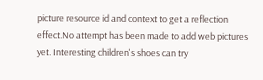picture resource id and context to get a reflection effect.No attempt has been made to add web pictures yet. Interesting children's shoes can try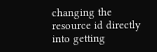changing the resource id directly into getting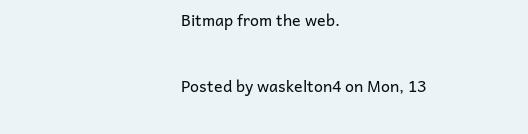Bitmap from the web.

Posted by waskelton4 on Mon, 13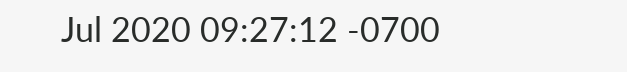Jul 2020 09:27:12 -0700